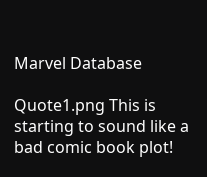Marvel Database

Quote1.png This is starting to sound like a bad comic book plot!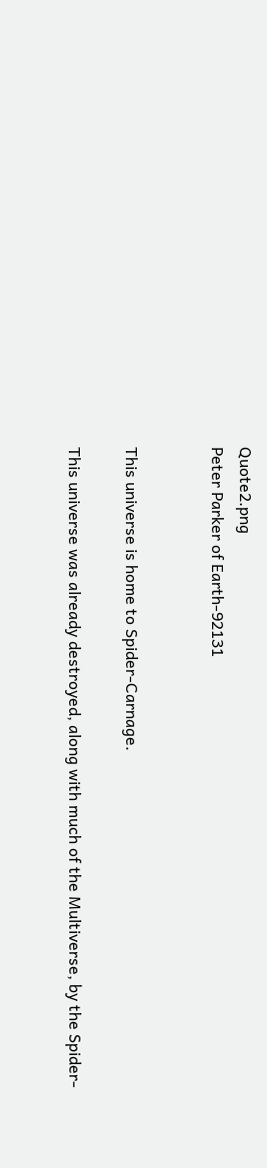Quote2.png
Peter Parker of Earth-92131


This universe is home to Spider-Carnage.

This universe was already destroyed, along with much of the Multiverse, by the Spider-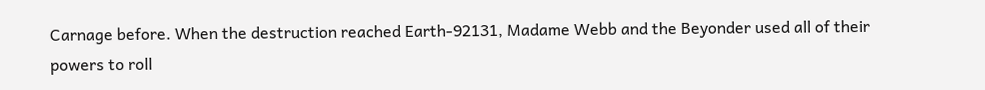Carnage before. When the destruction reached Earth-92131, Madame Webb and the Beyonder used all of their powers to roll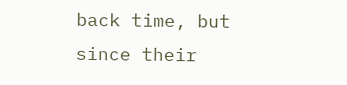back time, but since their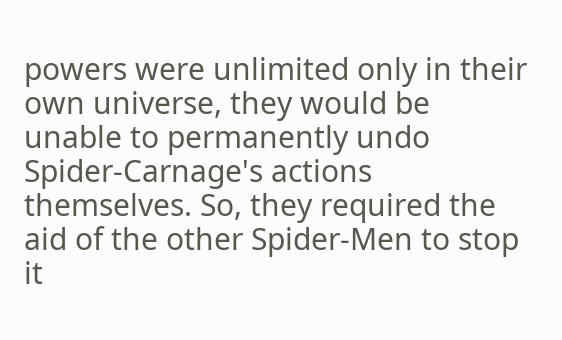powers were unlimited only in their own universe, they would be unable to permanently undo Spider-Carnage's actions themselves. So, they required the aid of the other Spider-Men to stop it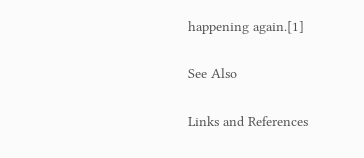happening again.[1]

See Also

Links and References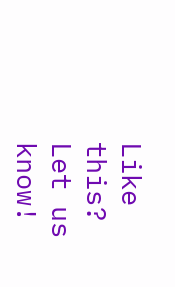Like this? Let us know!